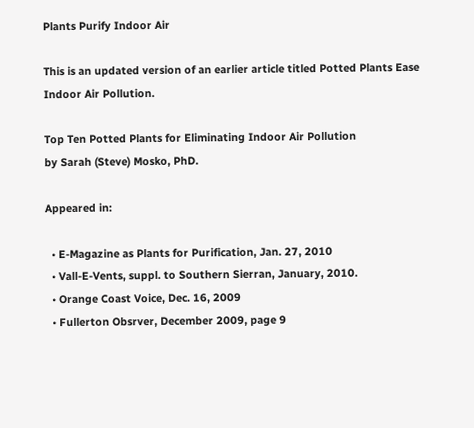Plants Purify Indoor Air

This is an updated version of an earlier article titled Potted Plants Ease Indoor Air Pollution.

Top Ten Potted Plants for Eliminating Indoor Air Pollution
by Sarah (Steve) Mosko, PhD.

Appeared in:

  • E-Magazine as Plants for Purification, Jan. 27, 2010
  • Vall-E-Vents, suppl. to Southern Sierran, January, 2010.
  • Orange Coast Voice, Dec. 16, 2009
  • Fullerton Obsrver, December 2009, page 9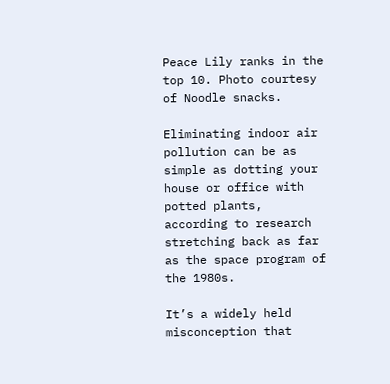Peace Lily ranks in the top 10. Photo courtesy of Noodle snacks.

Eliminating indoor air pollution can be as simple as dotting your house or office with potted plants, according to research stretching back as far as the space program of the 1980s.

It’s a widely held misconception that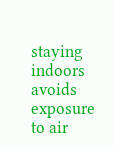staying indoors avoids exposure to air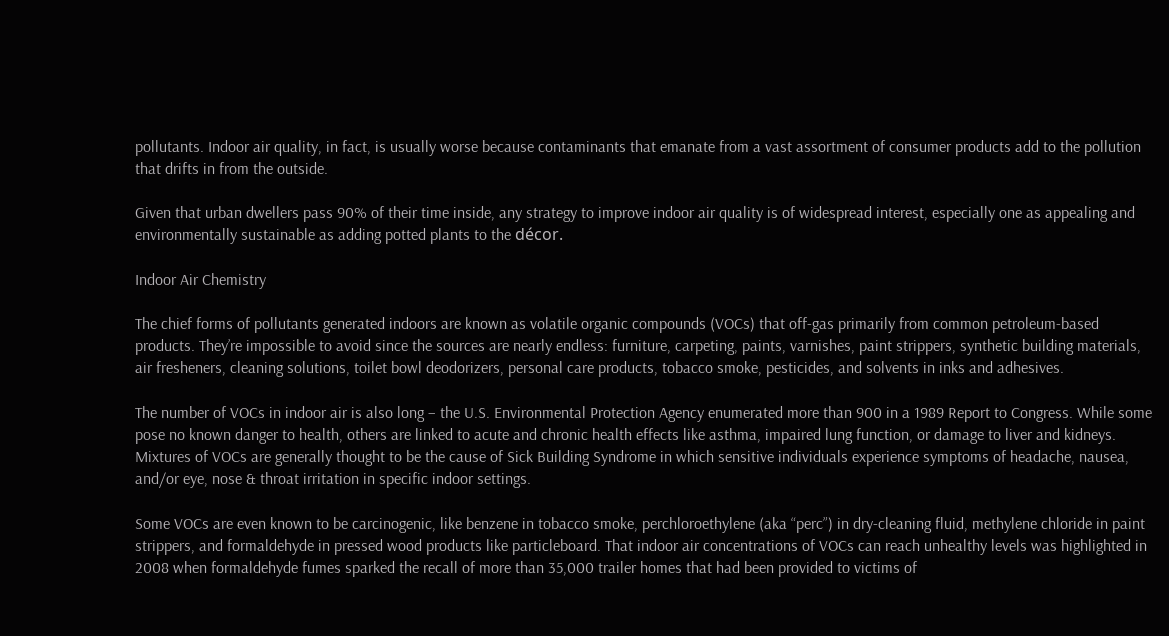pollutants. Indoor air quality, in fact, is usually worse because contaminants that emanate from a vast assortment of consumer products add to the pollution that drifts in from the outside.

Given that urban dwellers pass 90% of their time inside, any strategy to improve indoor air quality is of widespread interest, especially one as appealing and environmentally sustainable as adding potted plants to the décor.

Indoor Air Chemistry

The chief forms of pollutants generated indoors are known as volatile organic compounds (VOCs) that off-gas primarily from common petroleum-based products. They’re impossible to avoid since the sources are nearly endless: furniture, carpeting, paints, varnishes, paint strippers, synthetic building materials, air fresheners, cleaning solutions, toilet bowl deodorizers, personal care products, tobacco smoke, pesticides, and solvents in inks and adhesives.

The number of VOCs in indoor air is also long – the U.S. Environmental Protection Agency enumerated more than 900 in a 1989 Report to Congress. While some pose no known danger to health, others are linked to acute and chronic health effects like asthma, impaired lung function, or damage to liver and kidneys. Mixtures of VOCs are generally thought to be the cause of Sick Building Syndrome in which sensitive individuals experience symptoms of headache, nausea, and/or eye, nose & throat irritation in specific indoor settings.

Some VOCs are even known to be carcinogenic, like benzene in tobacco smoke, perchloroethylene (aka “perc”) in dry-cleaning fluid, methylene chloride in paint strippers, and formaldehyde in pressed wood products like particleboard. That indoor air concentrations of VOCs can reach unhealthy levels was highlighted in 2008 when formaldehyde fumes sparked the recall of more than 35,000 trailer homes that had been provided to victims of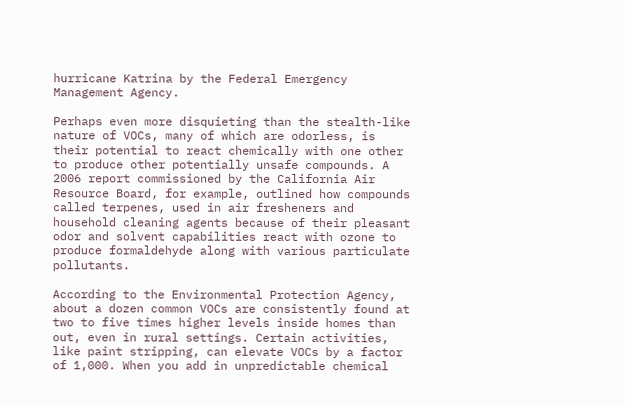hurricane Katrina by the Federal Emergency Management Agency.

Perhaps even more disquieting than the stealth-like nature of VOCs, many of which are odorless, is their potential to react chemically with one other to produce other potentially unsafe compounds. A 2006 report commissioned by the California Air Resource Board, for example, outlined how compounds called terpenes, used in air fresheners and household cleaning agents because of their pleasant odor and solvent capabilities react with ozone to produce formaldehyde along with various particulate pollutants.

According to the Environmental Protection Agency, about a dozen common VOCs are consistently found at two to five times higher levels inside homes than out, even in rural settings. Certain activities, like paint stripping, can elevate VOCs by a factor of 1,000. When you add in unpredictable chemical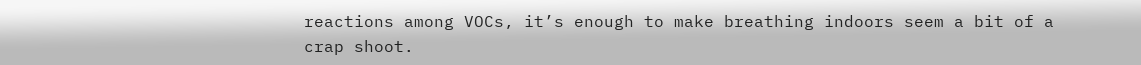reactions among VOCs, it’s enough to make breathing indoors seem a bit of a crap shoot.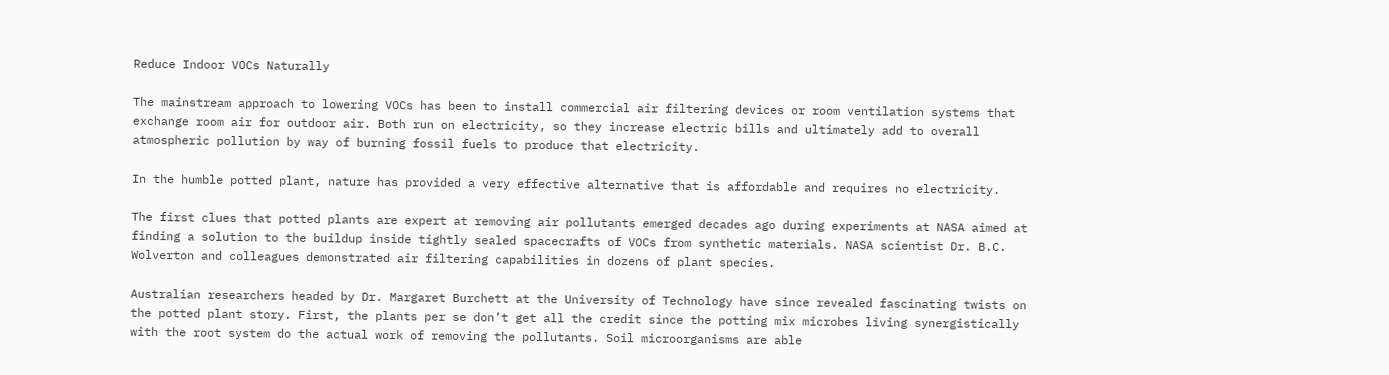Reduce Indoor VOCs Naturally

The mainstream approach to lowering VOCs has been to install commercial air filtering devices or room ventilation systems that exchange room air for outdoor air. Both run on electricity, so they increase electric bills and ultimately add to overall atmospheric pollution by way of burning fossil fuels to produce that electricity.

In the humble potted plant, nature has provided a very effective alternative that is affordable and requires no electricity.

The first clues that potted plants are expert at removing air pollutants emerged decades ago during experiments at NASA aimed at finding a solution to the buildup inside tightly sealed spacecrafts of VOCs from synthetic materials. NASA scientist Dr. B.C. Wolverton and colleagues demonstrated air filtering capabilities in dozens of plant species.

Australian researchers headed by Dr. Margaret Burchett at the University of Technology have since revealed fascinating twists on the potted plant story. First, the plants per se don’t get all the credit since the potting mix microbes living synergistically with the root system do the actual work of removing the pollutants. Soil microorganisms are able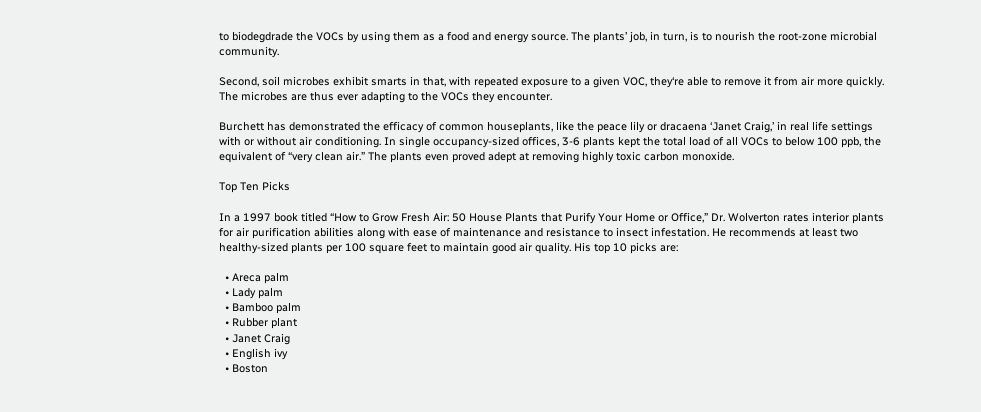to biodegdrade the VOCs by using them as a food and energy source. The plants’ job, in turn, is to nourish the root-zone microbial community.

Second, soil microbes exhibit smarts in that, with repeated exposure to a given VOC, they‘re able to remove it from air more quickly. The microbes are thus ever adapting to the VOCs they encounter.

Burchett has demonstrated the efficacy of common houseplants, like the peace lily or dracaena ‘Janet Craig,’ in real life settings with or without air conditioning. In single occupancy-sized offices, 3-6 plants kept the total load of all VOCs to below 100 ppb, the equivalent of “very clean air.” The plants even proved adept at removing highly toxic carbon monoxide.

Top Ten Picks

In a 1997 book titled “How to Grow Fresh Air: 50 House Plants that Purify Your Home or Office,” Dr. Wolverton rates interior plants for air purification abilities along with ease of maintenance and resistance to insect infestation. He recommends at least two healthy-sized plants per 100 square feet to maintain good air quality. His top 10 picks are:

  • Areca palm
  • Lady palm
  • Bamboo palm
  • Rubber plant
  • Janet Craig
  • English ivy
  • Boston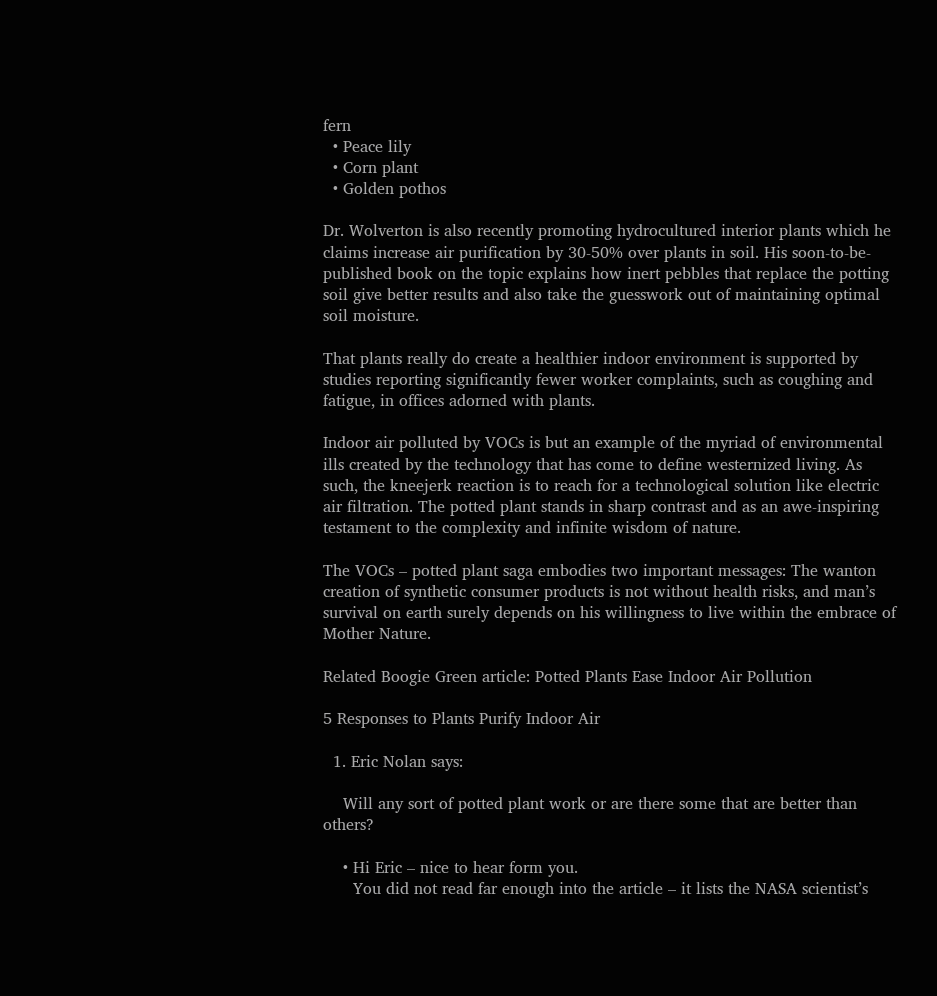fern
  • Peace lily
  • Corn plant
  • Golden pothos

Dr. Wolverton is also recently promoting hydrocultured interior plants which he claims increase air purification by 30-50% over plants in soil. His soon-to-be-published book on the topic explains how inert pebbles that replace the potting soil give better results and also take the guesswork out of maintaining optimal soil moisture.

That plants really do create a healthier indoor environment is supported by studies reporting significantly fewer worker complaints, such as coughing and fatigue, in offices adorned with plants.

Indoor air polluted by VOCs is but an example of the myriad of environmental ills created by the technology that has come to define westernized living. As such, the kneejerk reaction is to reach for a technological solution like electric air filtration. The potted plant stands in sharp contrast and as an awe-inspiring testament to the complexity and infinite wisdom of nature.

The VOCs – potted plant saga embodies two important messages: The wanton creation of synthetic consumer products is not without health risks, and man’s survival on earth surely depends on his willingness to live within the embrace of Mother Nature.

Related Boogie Green article: Potted Plants Ease Indoor Air Pollution

5 Responses to Plants Purify Indoor Air

  1. Eric Nolan says:

    Will any sort of potted plant work or are there some that are better than others?

    • Hi Eric – nice to hear form you.
      You did not read far enough into the article – it lists the NASA scientist’s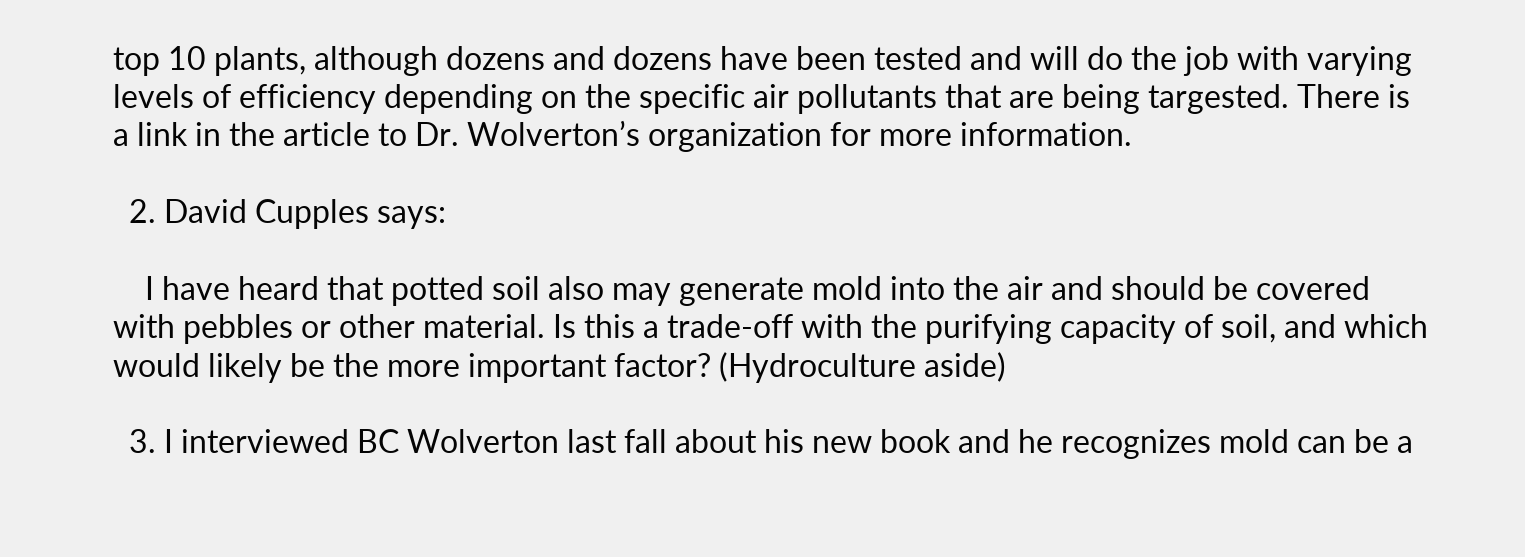top 10 plants, although dozens and dozens have been tested and will do the job with varying levels of efficiency depending on the specific air pollutants that are being targested. There is a link in the article to Dr. Wolverton’s organization for more information.

  2. David Cupples says:

    I have heard that potted soil also may generate mold into the air and should be covered with pebbles or other material. Is this a trade-off with the purifying capacity of soil, and which would likely be the more important factor? (Hydroculture aside)

  3. I interviewed BC Wolverton last fall about his new book and he recognizes mold can be a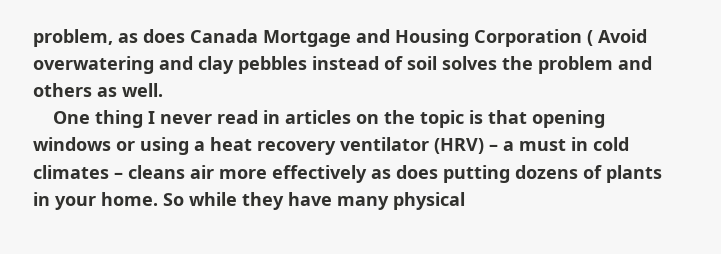problem, as does Canada Mortgage and Housing Corporation ( Avoid overwatering and clay pebbles instead of soil solves the problem and others as well.
    One thing I never read in articles on the topic is that opening windows or using a heat recovery ventilator (HRV) – a must in cold climates – cleans air more effectively as does putting dozens of plants in your home. So while they have many physical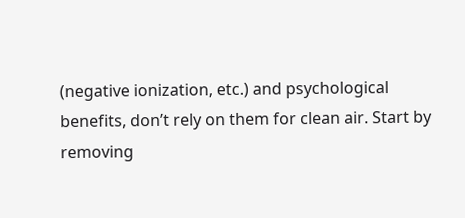(negative ionization, etc.) and psychological benefits, don’t rely on them for clean air. Start by removing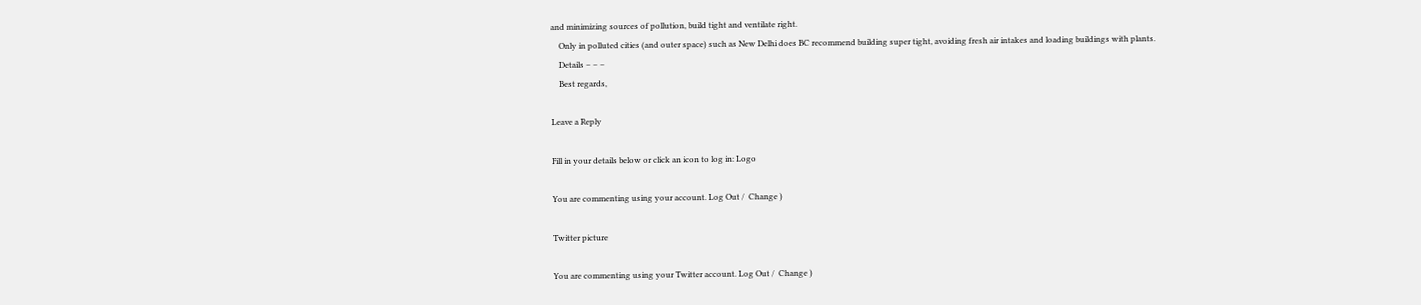and minimizing sources of pollution, build tight and ventilate right.
    Only in polluted cities (and outer space) such as New Delhi does BC recommend building super tight, avoiding fresh air intakes and loading buildings with plants.
    Details – – –
    Best regards,

Leave a Reply

Fill in your details below or click an icon to log in: Logo

You are commenting using your account. Log Out /  Change )

Twitter picture

You are commenting using your Twitter account. Log Out /  Change )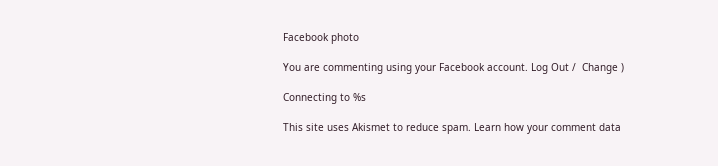Facebook photo

You are commenting using your Facebook account. Log Out /  Change )

Connecting to %s

This site uses Akismet to reduce spam. Learn how your comment data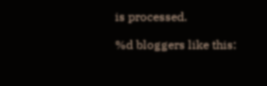is processed.

%d bloggers like this: